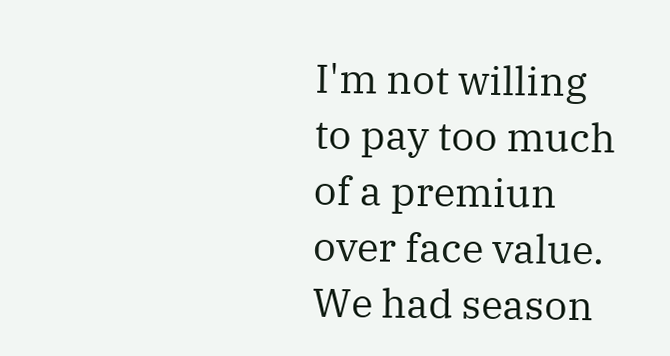I'm not willing to pay too much of a premiun over face value. We had season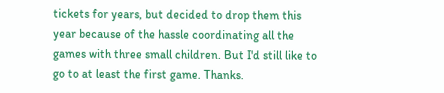tickets for years, but decided to drop them this year because of the hassle coordinating all the games with three small children. But I'd still like to go to at least the first game. Thanks.